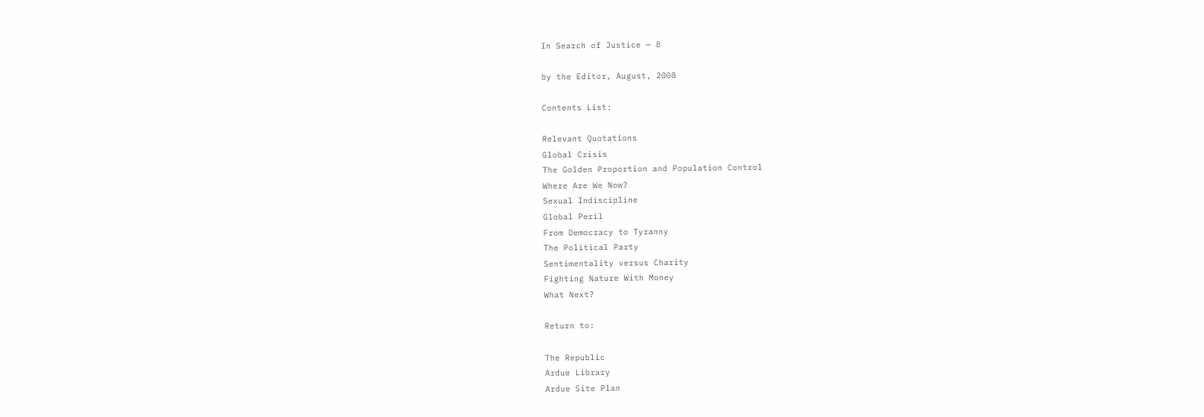In Search of Justice — 8

by the Editor, August, 2008

Contents List:

Relevant Quotations
Global Crisis
The Golden Proportion and Population Control
Where Are We Now?
Sexual Indiscipline
Global Peril
From Democracy to Tyranny
The Political Party
Sentimentality versus Charity
Fighting Nature With Money
What Next?

Return to:

The Republic
Ardue Library
Ardue Site Plan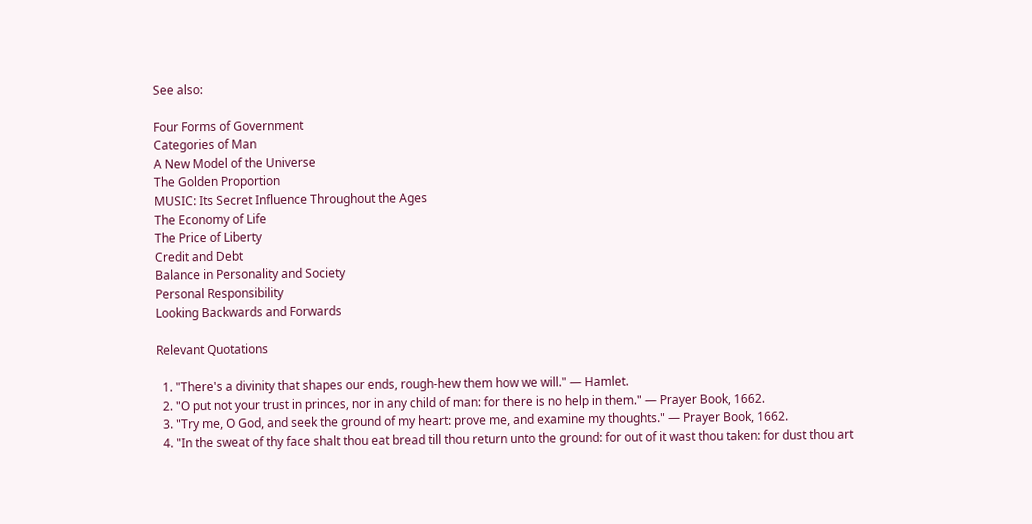See also:

Four Forms of Government
Categories of Man
A New Model of the Universe
The Golden Proportion
MUSIC: Its Secret Influence Throughout the Ages
The Economy of Life
The Price of Liberty
Credit and Debt
Balance in Personality and Society
Personal Responsibility
Looking Backwards and Forwards

Relevant Quotations

  1. "There's a divinity that shapes our ends, rough-hew them how we will." — Hamlet.
  2. "O put not your trust in princes, nor in any child of man: for there is no help in them." — Prayer Book, 1662.
  3. "Try me, O God, and seek the ground of my heart: prove me, and examine my thoughts." — Prayer Book, 1662.
  4. "In the sweat of thy face shalt thou eat bread till thou return unto the ground: for out of it wast thou taken: for dust thou art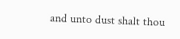and unto dust shalt thou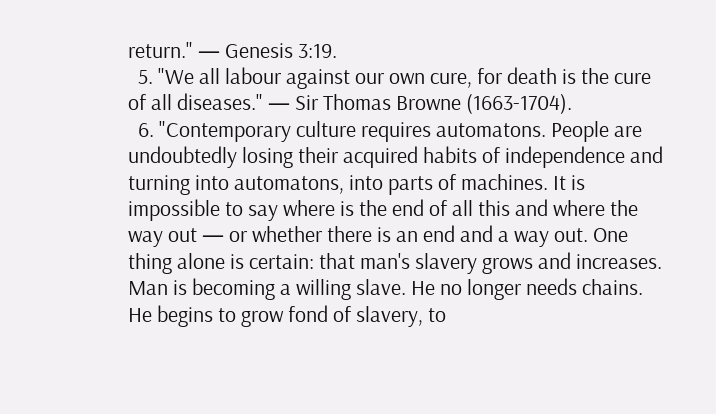return." — Genesis 3:19.
  5. "We all labour against our own cure, for death is the cure of all diseases." — Sir Thomas Browne (1663-1704).
  6. "Contemporary culture requires automatons. People are undoubtedly losing their acquired habits of independence and turning into automatons, into parts of machines. It is impossible to say where is the end of all this and where the way out — or whether there is an end and a way out. One thing alone is certain: that man's slavery grows and increases. Man is becoming a willing slave. He no longer needs chains. He begins to grow fond of slavery, to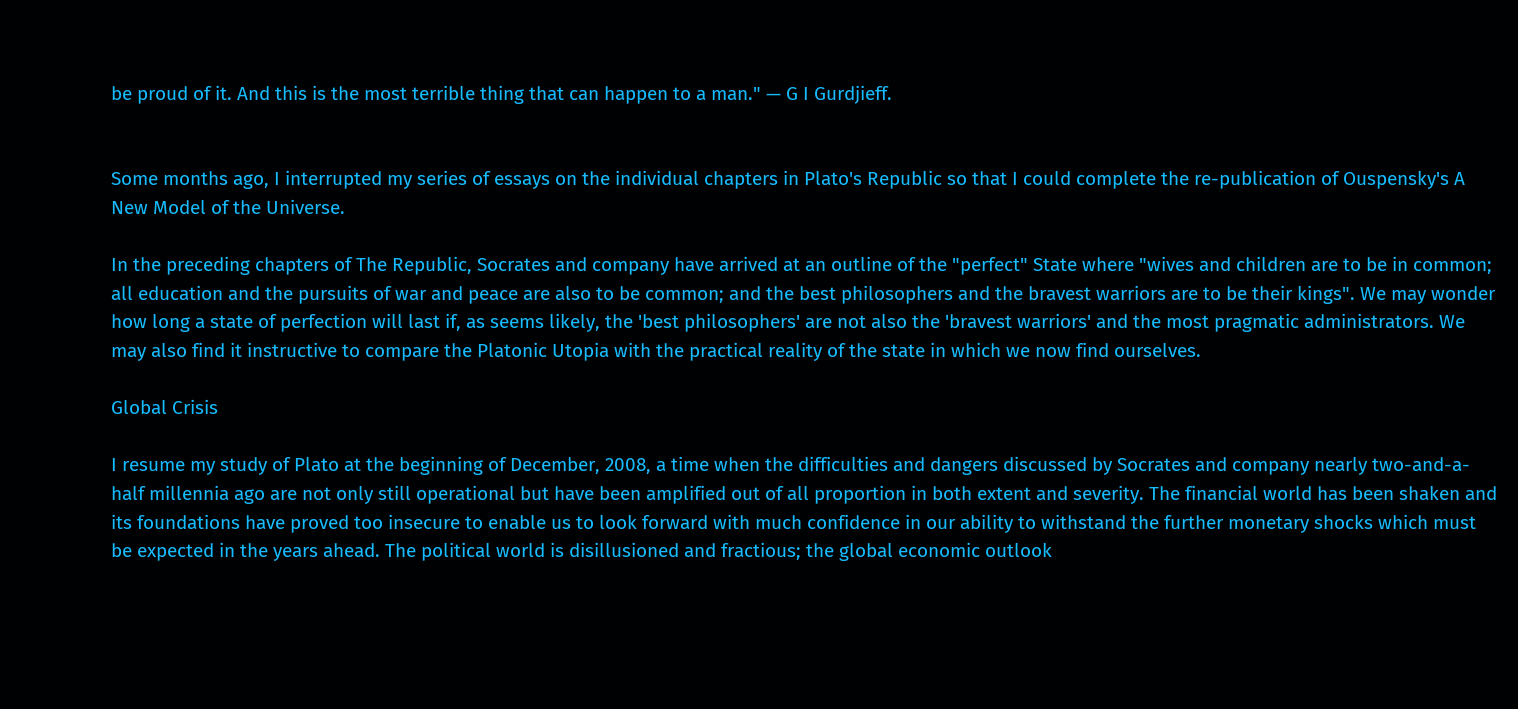be proud of it. And this is the most terrible thing that can happen to a man." — G I Gurdjieff.


Some months ago, I interrupted my series of essays on the individual chapters in Plato's Republic so that I could complete the re-publication of Ouspensky's A New Model of the Universe.

In the preceding chapters of The Republic, Socrates and company have arrived at an outline of the "perfect" State where "wives and children are to be in common; all education and the pursuits of war and peace are also to be common; and the best philosophers and the bravest warriors are to be their kings". We may wonder how long a state of perfection will last if, as seems likely, the 'best philosophers' are not also the 'bravest warriors' and the most pragmatic administrators. We may also find it instructive to compare the Platonic Utopia with the practical reality of the state in which we now find ourselves.

Global Crisis

I resume my study of Plato at the beginning of December, 2008, a time when the difficulties and dangers discussed by Socrates and company nearly two-and-a-half millennia ago are not only still operational but have been amplified out of all proportion in both extent and severity. The financial world has been shaken and its foundations have proved too insecure to enable us to look forward with much confidence in our ability to withstand the further monetary shocks which must be expected in the years ahead. The political world is disillusioned and fractious; the global economic outlook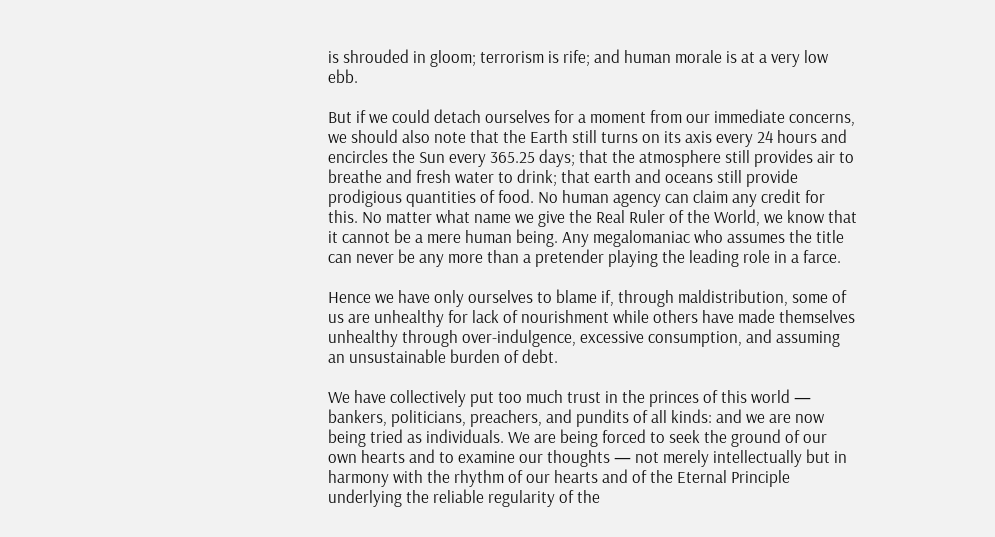is shrouded in gloom; terrorism is rife; and human morale is at a very low ebb.

But if we could detach ourselves for a moment from our immediate concerns, we should also note that the Earth still turns on its axis every 24 hours and encircles the Sun every 365.25 days; that the atmosphere still provides air to breathe and fresh water to drink; that earth and oceans still provide prodigious quantities of food. No human agency can claim any credit for this. No matter what name we give the Real Ruler of the World, we know that it cannot be a mere human being. Any megalomaniac who assumes the title can never be any more than a pretender playing the leading role in a farce.

Hence we have only ourselves to blame if, through maldistribution, some of us are unhealthy for lack of nourishment while others have made themselves unhealthy through over-indulgence, excessive consumption, and assuming an unsustainable burden of debt.

We have collectively put too much trust in the princes of this world — bankers, politicians, preachers, and pundits of all kinds: and we are now being tried as individuals. We are being forced to seek the ground of our own hearts and to examine our thoughts — not merely intellectually but in harmony with the rhythm of our hearts and of the Eternal Principle underlying the reliable regularity of the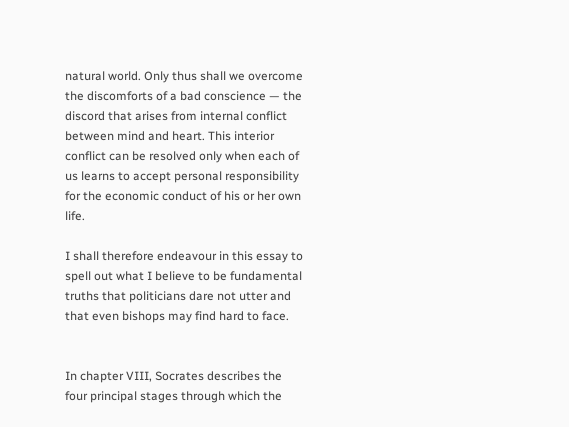natural world. Only thus shall we overcome the discomforts of a bad conscience — the discord that arises from internal conflict between mind and heart. This interior conflict can be resolved only when each of us learns to accept personal responsibility for the economic conduct of his or her own life.

I shall therefore endeavour in this essay to spell out what I believe to be fundamental truths that politicians dare not utter and that even bishops may find hard to face.


In chapter VIII, Socrates describes the four principal stages through which the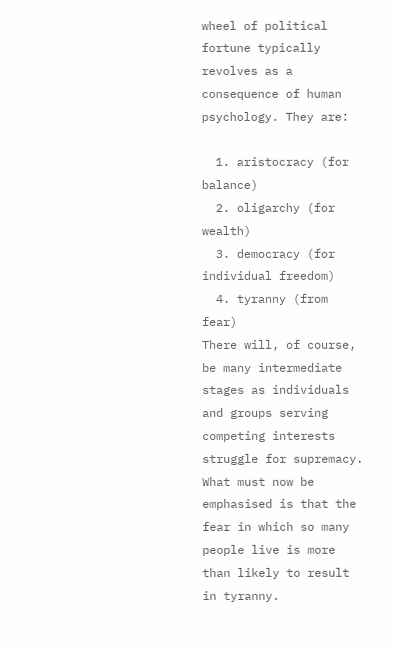wheel of political fortune typically revolves as a consequence of human psychology. They are:

  1. aristocracy (for balance)
  2. oligarchy (for wealth)
  3. democracy (for individual freedom)
  4. tyranny (from fear)
There will, of course, be many intermediate stages as individuals and groups serving competing interests struggle for supremacy. What must now be emphasised is that the fear in which so many people live is more than likely to result in tyranny.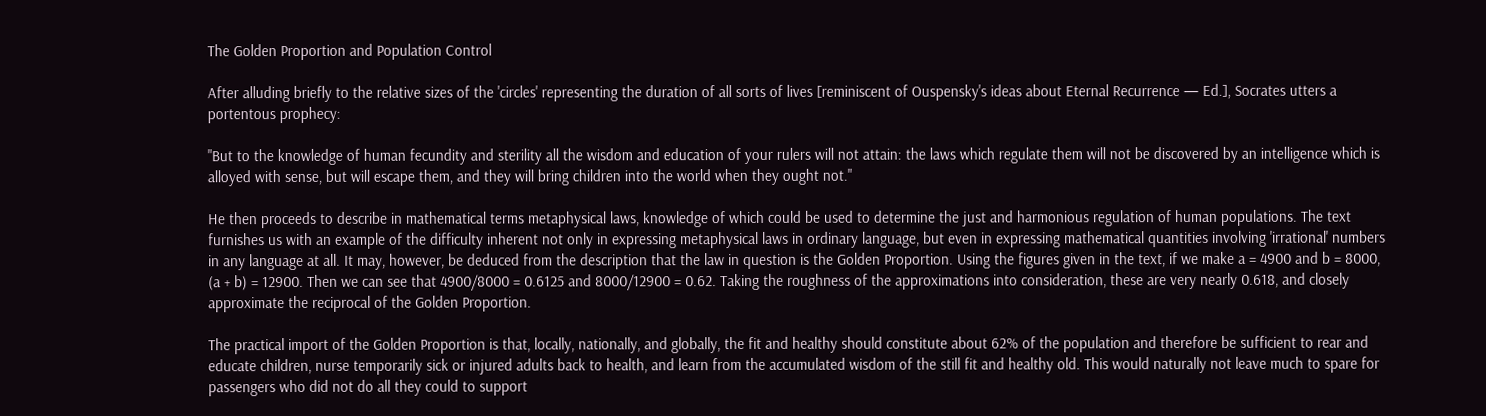The Golden Proportion and Population Control

After alluding briefly to the relative sizes of the 'circles' representing the duration of all sorts of lives [reminiscent of Ouspensky's ideas about Eternal Recurrence — Ed.], Socrates utters a portentous prophecy:

"But to the knowledge of human fecundity and sterility all the wisdom and education of your rulers will not attain: the laws which regulate them will not be discovered by an intelligence which is alloyed with sense, but will escape them, and they will bring children into the world when they ought not."

He then proceeds to describe in mathematical terms metaphysical laws, knowledge of which could be used to determine the just and harmonious regulation of human populations. The text furnishes us with an example of the difficulty inherent not only in expressing metaphysical laws in ordinary language, but even in expressing mathematical quantities involving 'irrational' numbers in any language at all. It may, however, be deduced from the description that the law in question is the Golden Proportion. Using the figures given in the text, if we make a = 4900 and b = 8000, (a + b) = 12900. Then we can see that 4900/8000 = 0.6125 and 8000/12900 = 0.62. Taking the roughness of the approximations into consideration, these are very nearly 0.618, and closely approximate the reciprocal of the Golden Proportion.

The practical import of the Golden Proportion is that, locally, nationally, and globally, the fit and healthy should constitute about 62% of the population and therefore be sufficient to rear and educate children, nurse temporarily sick or injured adults back to health, and learn from the accumulated wisdom of the still fit and healthy old. This would naturally not leave much to spare for passengers who did not do all they could to support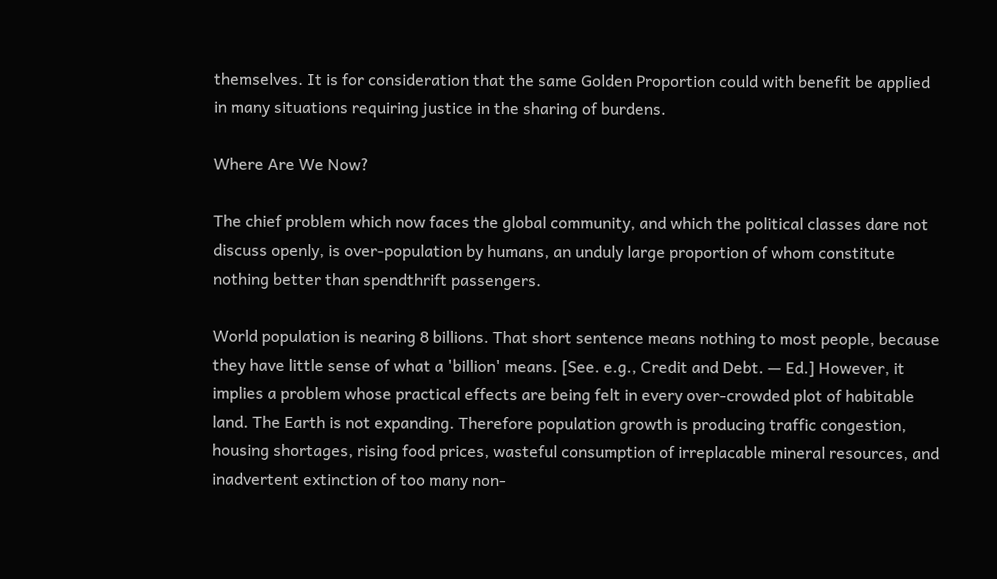themselves. It is for consideration that the same Golden Proportion could with benefit be applied in many situations requiring justice in the sharing of burdens.

Where Are We Now?

The chief problem which now faces the global community, and which the political classes dare not discuss openly, is over-population by humans, an unduly large proportion of whom constitute nothing better than spendthrift passengers.

World population is nearing 8 billions. That short sentence means nothing to most people, because they have little sense of what a 'billion' means. [See. e.g., Credit and Debt. — Ed.] However, it implies a problem whose practical effects are being felt in every over-crowded plot of habitable land. The Earth is not expanding. Therefore population growth is producing traffic congestion, housing shortages, rising food prices, wasteful consumption of irreplacable mineral resources, and inadvertent extinction of too many non-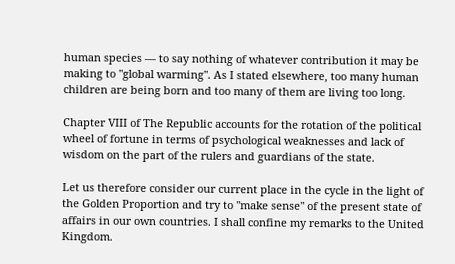human species — to say nothing of whatever contribution it may be making to "global warming". As I stated elsewhere, too many human children are being born and too many of them are living too long.

Chapter VIII of The Republic accounts for the rotation of the political wheel of fortune in terms of psychological weaknesses and lack of wisdom on the part of the rulers and guardians of the state.

Let us therefore consider our current place in the cycle in the light of the Golden Proportion and try to "make sense" of the present state of affairs in our own countries. I shall confine my remarks to the United Kingdom.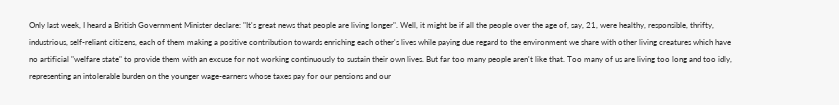Only last week, I heard a British Government Minister declare: "It's great news that people are living longer". Well, it might be if all the people over the age of, say, 21, were healthy, responsible, thrifty, industrious, self-reliant citizens, each of them making a positive contribution towards enriching each other's lives while paying due regard to the environment we share with other living creatures which have no artificial "welfare state" to provide them with an excuse for not working continuously to sustain their own lives. But far too many people aren't like that. Too many of us are living too long and too idly, representing an intolerable burden on the younger wage-earners whose taxes pay for our pensions and our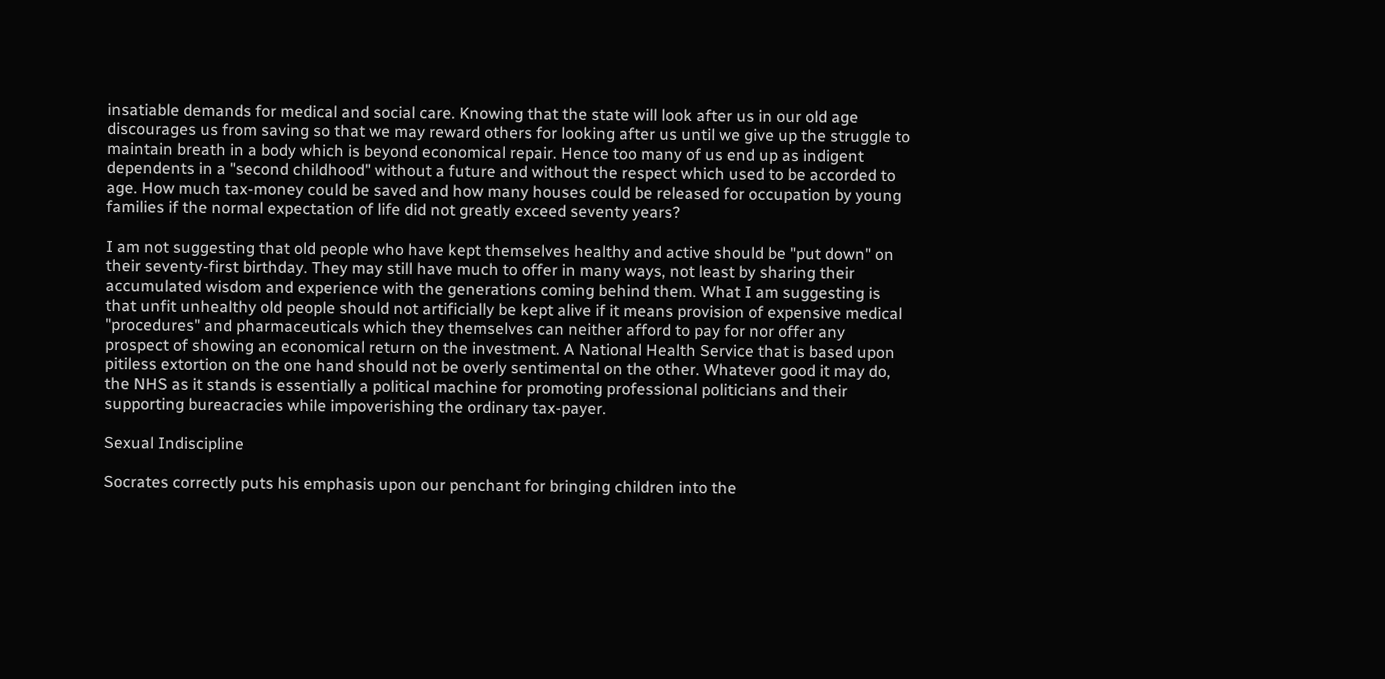insatiable demands for medical and social care. Knowing that the state will look after us in our old age discourages us from saving so that we may reward others for looking after us until we give up the struggle to maintain breath in a body which is beyond economical repair. Hence too many of us end up as indigent dependents in a "second childhood" without a future and without the respect which used to be accorded to age. How much tax-money could be saved and how many houses could be released for occupation by young families if the normal expectation of life did not greatly exceed seventy years?

I am not suggesting that old people who have kept themselves healthy and active should be "put down" on their seventy-first birthday. They may still have much to offer in many ways, not least by sharing their accumulated wisdom and experience with the generations coming behind them. What I am suggesting is that unfit unhealthy old people should not artificially be kept alive if it means provision of expensive medical "procedures" and pharmaceuticals which they themselves can neither afford to pay for nor offer any prospect of showing an economical return on the investment. A National Health Service that is based upon pitiless extortion on the one hand should not be overly sentimental on the other. Whatever good it may do, the NHS as it stands is essentially a political machine for promoting professional politicians and their supporting bureacracies while impoverishing the ordinary tax-payer.

Sexual Indiscipline

Socrates correctly puts his emphasis upon our penchant for bringing children into the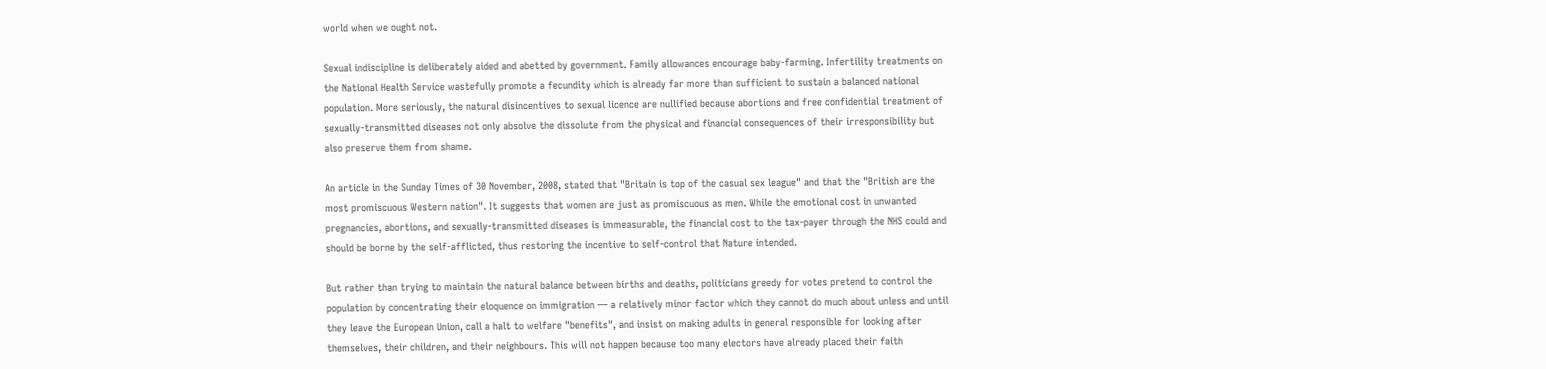world when we ought not.

Sexual indiscipline is deliberately aided and abetted by government. Family allowances encourage baby-farming. Infertility treatments on the National Health Service wastefully promote a fecundity which is already far more than sufficient to sustain a balanced national population. More seriously, the natural disincentives to sexual licence are nullified because abortions and free confidential treatment of sexually-transmitted diseases not only absolve the dissolute from the physical and financial consequences of their irresponsibility but also preserve them from shame.

An article in the Sunday Times of 30 November, 2008, stated that "Britain is top of the casual sex league" and that the "British are the most promiscuous Western nation". It suggests that women are just as promiscuous as men. While the emotional cost in unwanted pregnancies, abortions, and sexually-transmitted diseases is immeasurable, the financial cost to the tax-payer through the NHS could and should be borne by the self-afflicted, thus restoring the incentive to self-control that Nature intended.

But rather than trying to maintain the natural balance between births and deaths, politicians greedy for votes pretend to control the population by concentrating their eloquence on immigration — a relatively minor factor which they cannot do much about unless and until they leave the European Union, call a halt to welfare "benefits", and insist on making adults in general responsible for looking after themselves, their children, and their neighbours. This will not happen because too many electors have already placed their faith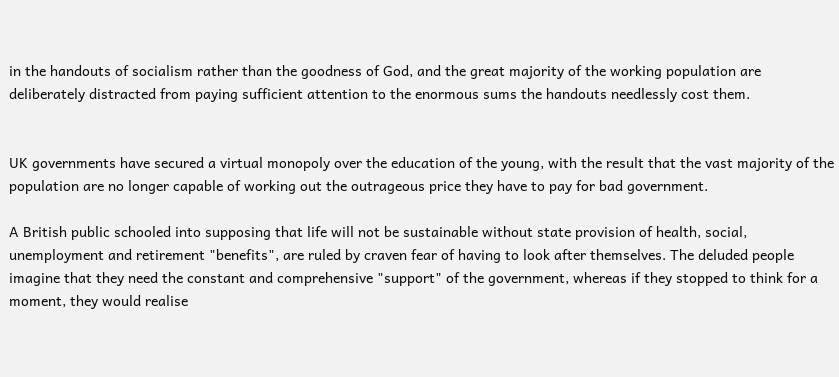in the handouts of socialism rather than the goodness of God, and the great majority of the working population are deliberately distracted from paying sufficient attention to the enormous sums the handouts needlessly cost them.


UK governments have secured a virtual monopoly over the education of the young, with the result that the vast majority of the population are no longer capable of working out the outrageous price they have to pay for bad government.

A British public schooled into supposing that life will not be sustainable without state provision of health, social, unemployment and retirement "benefits", are ruled by craven fear of having to look after themselves. The deluded people imagine that they need the constant and comprehensive "support" of the government, whereas if they stopped to think for a moment, they would realise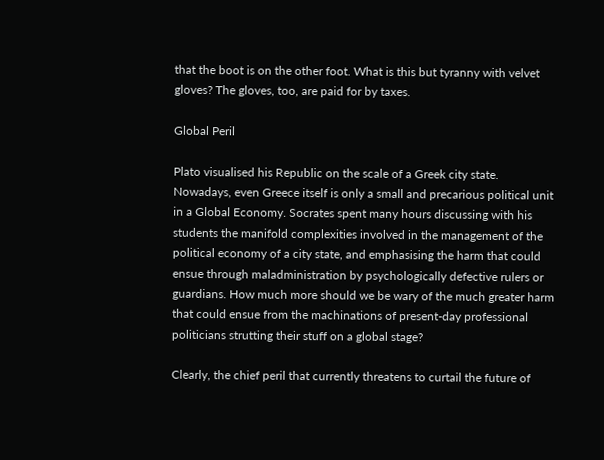that the boot is on the other foot. What is this but tyranny with velvet gloves? The gloves, too, are paid for by taxes.

Global Peril

Plato visualised his Republic on the scale of a Greek city state. Nowadays, even Greece itself is only a small and precarious political unit in a Global Economy. Socrates spent many hours discussing with his students the manifold complexities involved in the management of the political economy of a city state, and emphasising the harm that could ensue through maladministration by psychologically defective rulers or guardians. How much more should we be wary of the much greater harm that could ensue from the machinations of present-day professional politicians strutting their stuff on a global stage?

Clearly, the chief peril that currently threatens to curtail the future of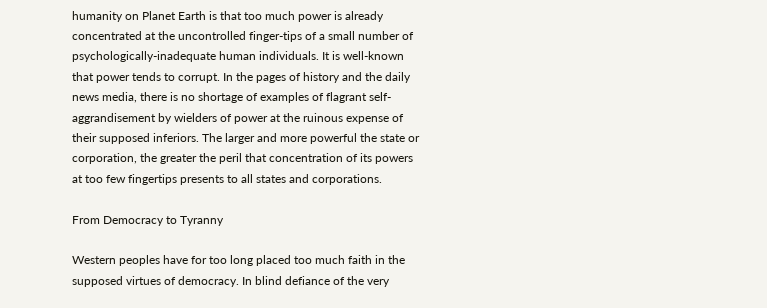humanity on Planet Earth is that too much power is already concentrated at the uncontrolled finger-tips of a small number of psychologically-inadequate human individuals. It is well-known that power tends to corrupt. In the pages of history and the daily news media, there is no shortage of examples of flagrant self-aggrandisement by wielders of power at the ruinous expense of their supposed inferiors. The larger and more powerful the state or corporation, the greater the peril that concentration of its powers at too few fingertips presents to all states and corporations.

From Democracy to Tyranny

Western peoples have for too long placed too much faith in the supposed virtues of democracy. In blind defiance of the very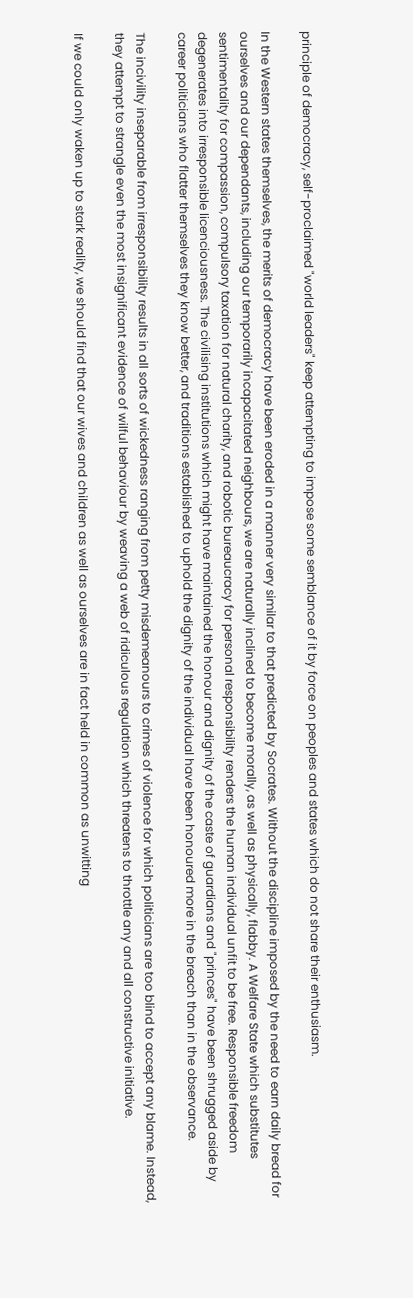principle of democracy, self-proclaimed "world leaders" keep attempting to impose some semblance of it by force on peoples and states which do not share their enthusiasm.

In the Western states themselves, the merits of democracy have been eroded in a manner very similar to that predicted by Socrates. Without the discipline imposed by the need to earn daily bread for ourselves and our dependants, including our temporarily incapacitated neighbours, we are naturally inclined to become morally, as well as physically, flabby. A Welfare State which substitutes sentimentality for compassion, compulsory taxation for natural charity, and robotic bureaucracy for personal responsibility renders the human individual unfit to be free. Responsible freedom degenerates into irresponsible licenciousness. The civilising institutions which might have maintained the honour and dignity of the caste of guardians and "princes" have been shrugged aside by career politicians who flatter themselves they know better, and traditions established to uphold the dignity of the individual have been honoured more in the breach than in the observance.

The incivility inseparable from irresponsibility results in all sorts of wickedness ranging from petty misdemeanours to crimes of violence for which politicians are too blind to accept any blame. Instead, they attempt to strangle even the most insignificant evidence of wilful behaviour by weaving a web of ridiculous regulation which threatens to throttle any and all constructive initiative.

If we could only waken up to stark reality, we should find that our wives and children as well as ourselves are in fact held in common as unwitting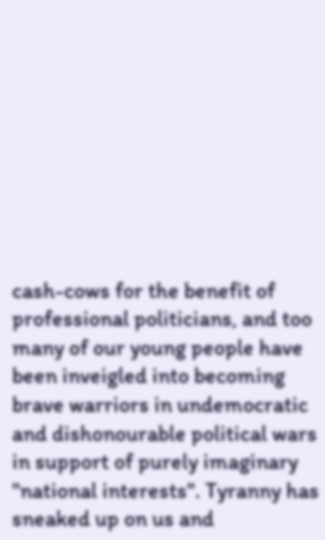cash-cows for the benefit of professional politicians, and too many of our young people have been inveigled into becoming brave warriors in undemocratic and dishonourable political wars in support of purely imaginary "national interests". Tyranny has sneaked up on us and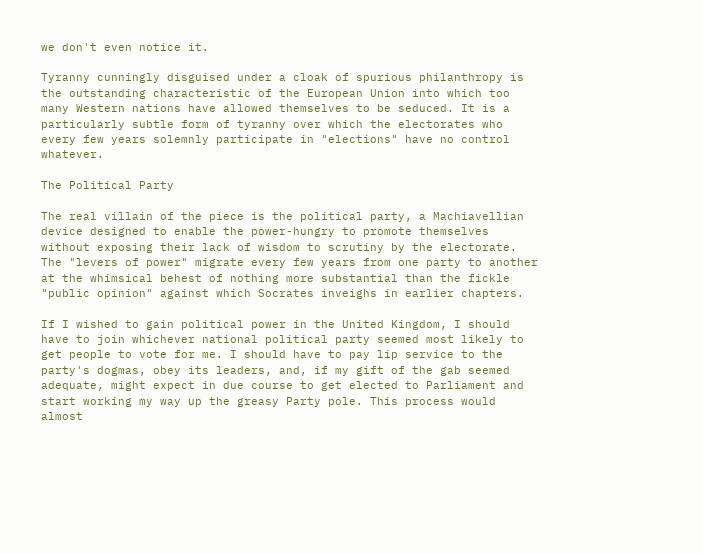we don't even notice it.

Tyranny cunningly disguised under a cloak of spurious philanthropy is the outstanding characteristic of the European Union into which too many Western nations have allowed themselves to be seduced. It is a particularly subtle form of tyranny over which the electorates who every few years solemnly participate in "elections" have no control whatever.

The Political Party

The real villain of the piece is the political party, a Machiavellian device designed to enable the power-hungry to promote themselves without exposing their lack of wisdom to scrutiny by the electorate. The "levers of power" migrate every few years from one party to another at the whimsical behest of nothing more substantial than the fickle "public opinion" against which Socrates inveighs in earlier chapters.

If I wished to gain political power in the United Kingdom, I should have to join whichever national political party seemed most likely to get people to vote for me. I should have to pay lip service to the party's dogmas, obey its leaders, and, if my gift of the gab seemed adequate, might expect in due course to get elected to Parliament and start working my way up the greasy Party pole. This process would almost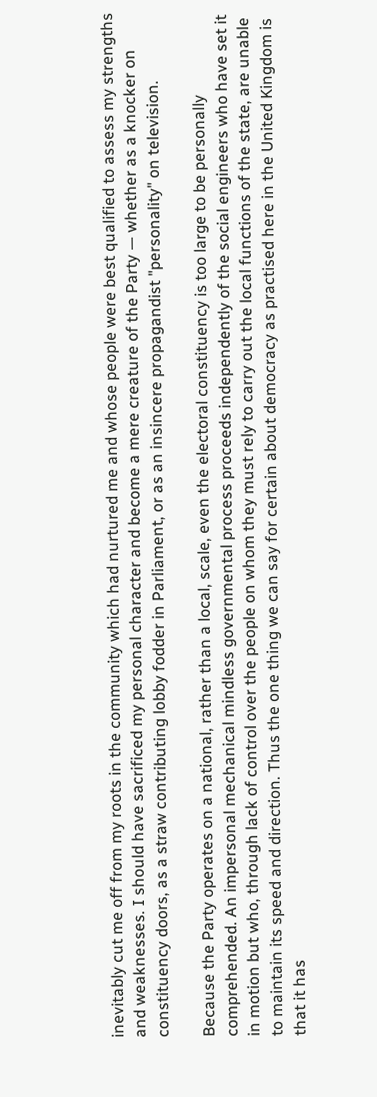inevitably cut me off from my roots in the community which had nurtured me and whose people were best qualified to assess my strengths and weaknesses. I should have sacrificed my personal character and become a mere creature of the Party — whether as a knocker on constituency doors, as a straw contributing lobby fodder in Parliament, or as an insincere propagandist "personality" on television.

Because the Party operates on a national, rather than a local, scale, even the electoral constituency is too large to be personally comprehended. An impersonal mechanical mindless governmental process proceeds independently of the social engineers who have set it in motion but who, through lack of control over the people on whom they must rely to carry out the local functions of the state, are unable to maintain its speed and direction. Thus the one thing we can say for certain about democracy as practised here in the United Kingdom is that it has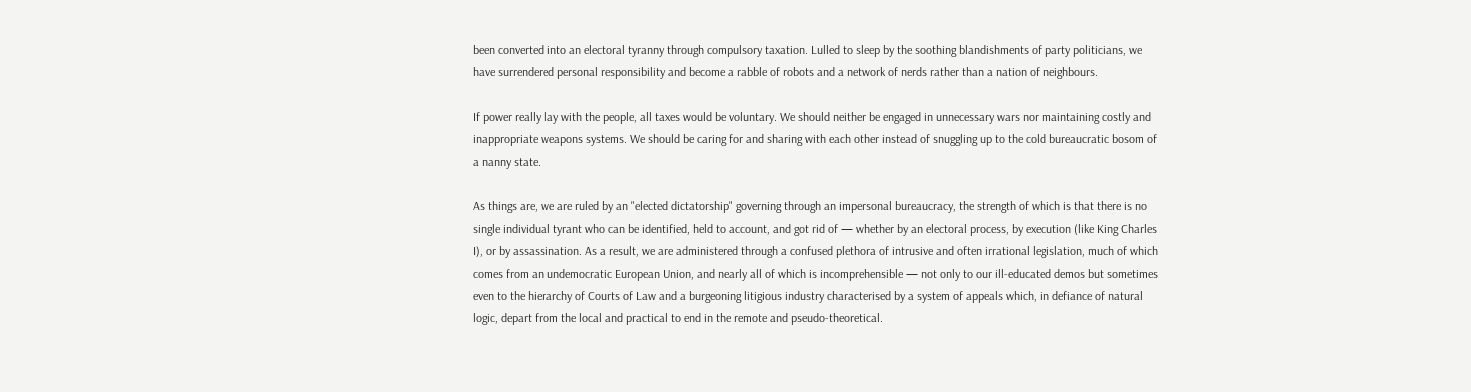been converted into an electoral tyranny through compulsory taxation. Lulled to sleep by the soothing blandishments of party politicians, we have surrendered personal responsibility and become a rabble of robots and a network of nerds rather than a nation of neighbours.

If power really lay with the people, all taxes would be voluntary. We should neither be engaged in unnecessary wars nor maintaining costly and inappropriate weapons systems. We should be caring for and sharing with each other instead of snuggling up to the cold bureaucratic bosom of a nanny state.

As things are, we are ruled by an "elected dictatorship" governing through an impersonal bureaucracy, the strength of which is that there is no single individual tyrant who can be identified, held to account, and got rid of — whether by an electoral process, by execution (like King Charles I), or by assassination. As a result, we are administered through a confused plethora of intrusive and often irrational legislation, much of which comes from an undemocratic European Union, and nearly all of which is incomprehensible — not only to our ill-educated demos but sometimes even to the hierarchy of Courts of Law and a burgeoning litigious industry characterised by a system of appeals which, in defiance of natural logic, depart from the local and practical to end in the remote and pseudo-theoretical.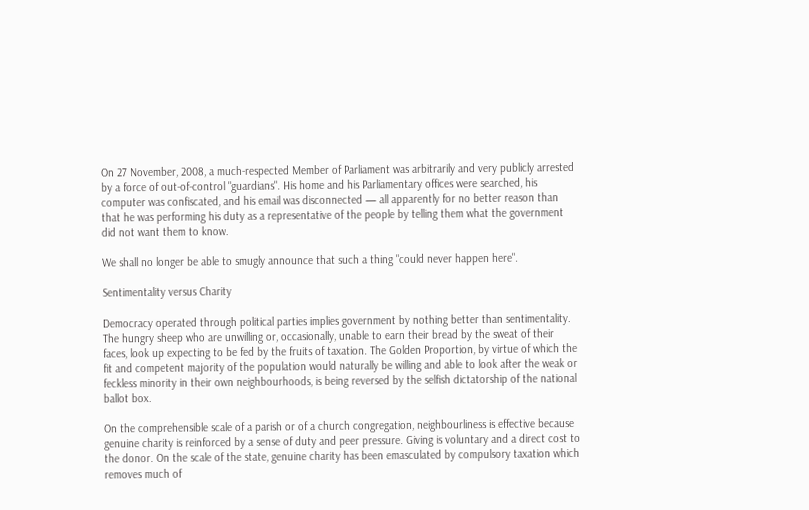On 27 November, 2008, a much-respected Member of Parliament was arbitrarily and very publicly arrested by a force of out-of-control "guardians". His home and his Parliamentary offices were searched, his computer was confiscated, and his email was disconnected — all apparently for no better reason than that he was performing his duty as a representative of the people by telling them what the government did not want them to know.

We shall no longer be able to smugly announce that such a thing "could never happen here".

Sentimentality versus Charity

Democracy operated through political parties implies government by nothing better than sentimentality. The hungry sheep who are unwilling or, occasionally, unable to earn their bread by the sweat of their faces, look up expecting to be fed by the fruits of taxation. The Golden Proportion, by virtue of which the fit and competent majority of the population would naturally be willing and able to look after the weak or feckless minority in their own neighbourhoods, is being reversed by the selfish dictatorship of the national ballot box.

On the comprehensible scale of a parish or of a church congregation, neighbourliness is effective because genuine charity is reinforced by a sense of duty and peer pressure. Giving is voluntary and a direct cost to the donor. On the scale of the state, genuine charity has been emasculated by compulsory taxation which removes much of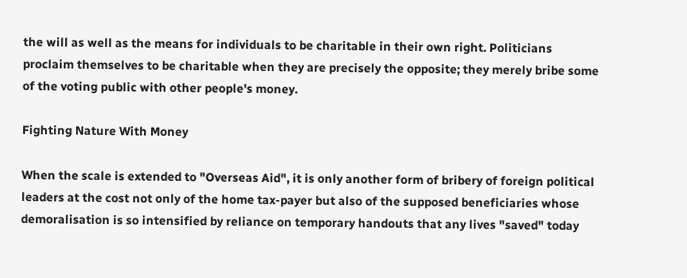the will as well as the means for individuals to be charitable in their own right. Politicians proclaim themselves to be charitable when they are precisely the opposite; they merely bribe some of the voting public with other people's money.

Fighting Nature With Money

When the scale is extended to "Overseas Aid", it is only another form of bribery of foreign political leaders at the cost not only of the home tax-payer but also of the supposed beneficiaries whose demoralisation is so intensified by reliance on temporary handouts that any lives "saved" today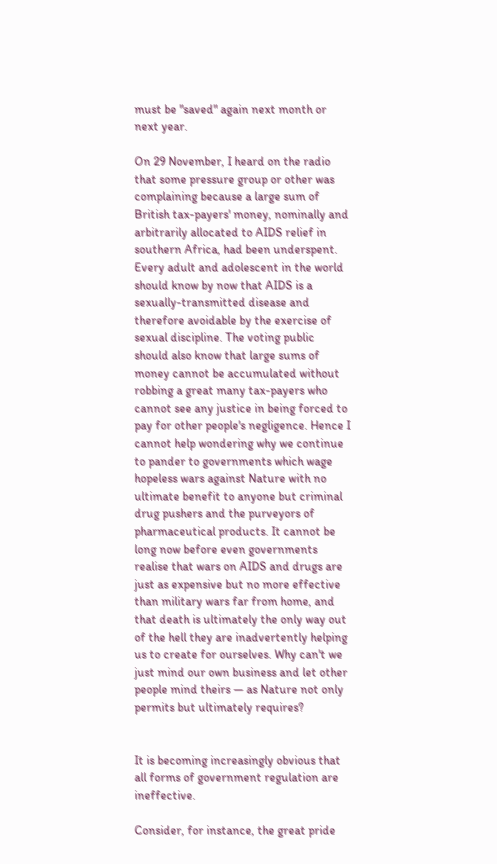must be "saved" again next month or next year.

On 29 November, I heard on the radio that some pressure group or other was complaining because a large sum of British tax-payers' money, nominally and arbitrarily allocated to AIDS relief in southern Africa, had been underspent. Every adult and adolescent in the world should know by now that AIDS is a sexually-transmitted disease and therefore avoidable by the exercise of sexual discipline. The voting public should also know that large sums of money cannot be accumulated without robbing a great many tax-payers who cannot see any justice in being forced to pay for other people's negligence. Hence I cannot help wondering why we continue to pander to governments which wage hopeless wars against Nature with no ultimate benefit to anyone but criminal drug pushers and the purveyors of pharmaceutical products. It cannot be long now before even governments realise that wars on AIDS and drugs are just as expensive but no more effective than military wars far from home, and that death is ultimately the only way out of the hell they are inadvertently helping us to create for ourselves. Why can't we just mind our own business and let other people mind theirs — as Nature not only permits but ultimately requires?


It is becoming increasingly obvious that all forms of government regulation are ineffective.

Consider, for instance, the great pride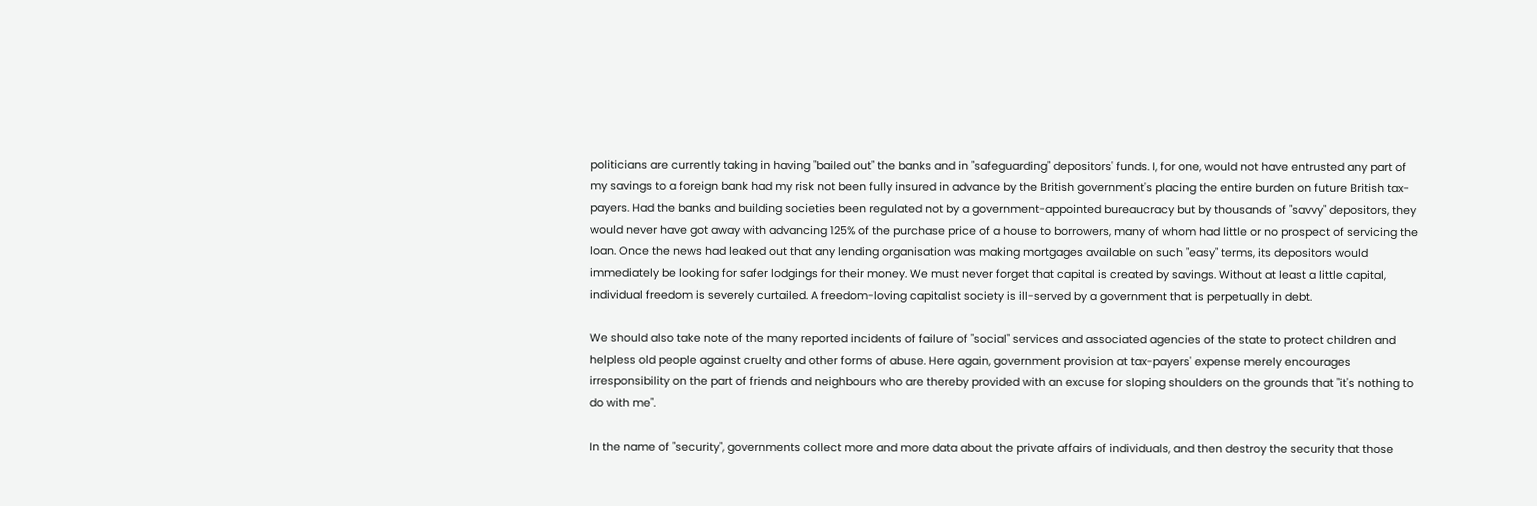politicians are currently taking in having "bailed out" the banks and in "safeguarding" depositors' funds. I, for one, would not have entrusted any part of my savings to a foreign bank had my risk not been fully insured in advance by the British government's placing the entire burden on future British tax-payers. Had the banks and building societies been regulated not by a government-appointed bureaucracy but by thousands of "savvy" depositors, they would never have got away with advancing 125% of the purchase price of a house to borrowers, many of whom had little or no prospect of servicing the loan. Once the news had leaked out that any lending organisation was making mortgages available on such "easy" terms, its depositors would immediately be looking for safer lodgings for their money. We must never forget that capital is created by savings. Without at least a little capital, individual freedom is severely curtailed. A freedom-loving capitalist society is ill-served by a government that is perpetually in debt.

We should also take note of the many reported incidents of failure of "social" services and associated agencies of the state to protect children and helpless old people against cruelty and other forms of abuse. Here again, government provision at tax-payers' expense merely encourages irresponsibility on the part of friends and neighbours who are thereby provided with an excuse for sloping shoulders on the grounds that "it's nothing to do with me".

In the name of "security", governments collect more and more data about the private affairs of individuals, and then destroy the security that those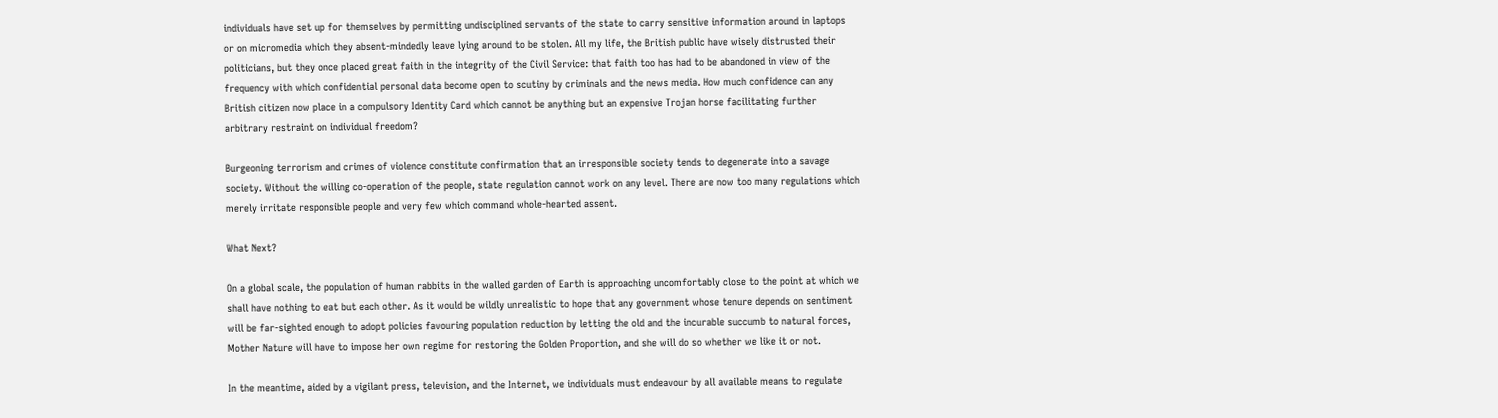individuals have set up for themselves by permitting undisciplined servants of the state to carry sensitive information around in laptops or on micromedia which they absent-mindedly leave lying around to be stolen. All my life, the British public have wisely distrusted their politicians, but they once placed great faith in the integrity of the Civil Service: that faith too has had to be abandoned in view of the frequency with which confidential personal data become open to scutiny by criminals and the news media. How much confidence can any British citizen now place in a compulsory Identity Card which cannot be anything but an expensive Trojan horse facilitating further arbitrary restraint on individual freedom?

Burgeoning terrorism and crimes of violence constitute confirmation that an irresponsible society tends to degenerate into a savage society. Without the willing co-operation of the people, state regulation cannot work on any level. There are now too many regulations which merely irritate responsible people and very few which command whole-hearted assent.

What Next?

On a global scale, the population of human rabbits in the walled garden of Earth is approaching uncomfortably close to the point at which we shall have nothing to eat but each other. As it would be wildly unrealistic to hope that any government whose tenure depends on sentiment will be far-sighted enough to adopt policies favouring population reduction by letting the old and the incurable succumb to natural forces, Mother Nature will have to impose her own regime for restoring the Golden Proportion, and she will do so whether we like it or not.

In the meantime, aided by a vigilant press, television, and the Internet, we individuals must endeavour by all available means to regulate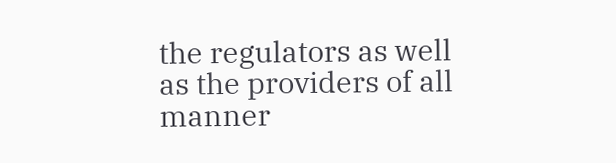the regulators as well as the providers of all manner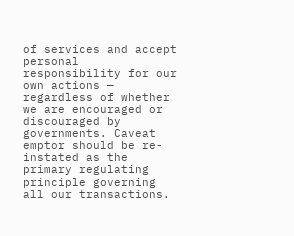of services and accept personal responsibility for our own actions — regardless of whether we are encouraged or discouraged by governments. Caveat emptor should be re-instated as the primary regulating principle governing all our transactions.